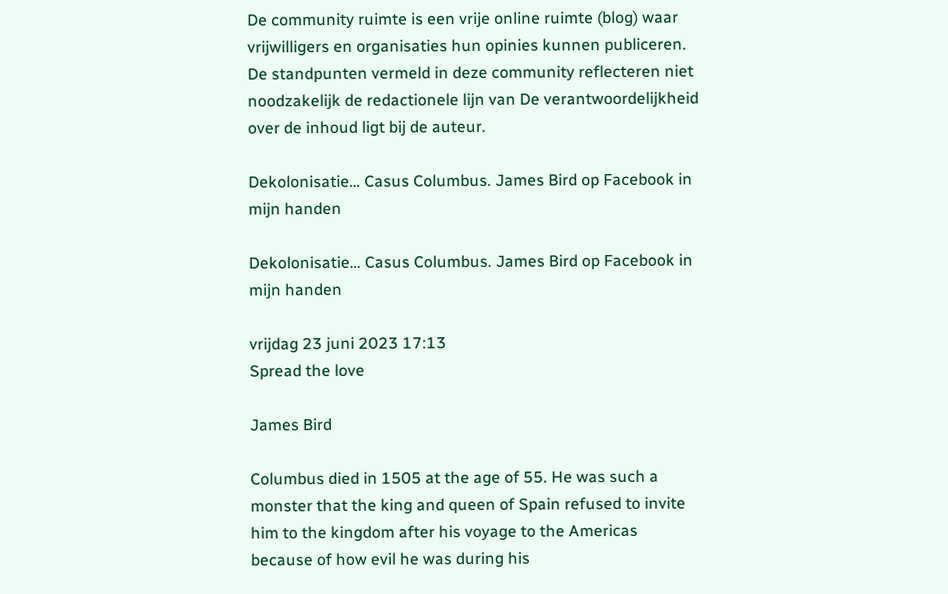De community ruimte is een vrije online ruimte (blog) waar vrijwilligers en organisaties hun opinies kunnen publiceren. De standpunten vermeld in deze community reflecteren niet noodzakelijk de redactionele lijn van De verantwoordelijkheid over de inhoud ligt bij de auteur.

Dekolonisatie… Casus Columbus. James Bird op Facebook in mijn handen

Dekolonisatie… Casus Columbus. James Bird op Facebook in mijn handen

vrijdag 23 juni 2023 17:13
Spread the love

James Bird

Columbus died in 1505 at the age of 55. He was such a monster that the king and queen of Spain refused to invite him to the kingdom after his voyage to the Americas because of how evil he was during his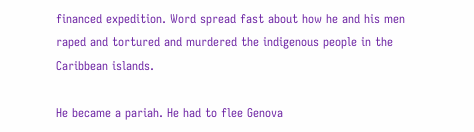financed expedition. Word spread fast about how he and his men raped and tortured and murdered the indigenous people in the Caribbean islands.

He became a pariah. He had to flee Genova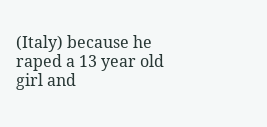(Italy) because he raped a 13 year old girl and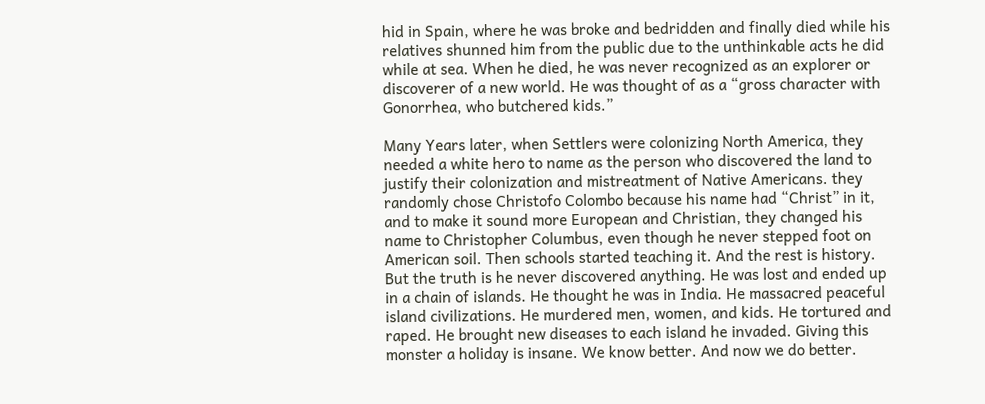hid in Spain, where he was broke and bedridden and finally died while his relatives shunned him from the public due to the unthinkable acts he did while at sea. When he died, he was never recognized as an explorer or discoverer of a new world. He was thought of as a “gross character with Gonorrhea, who butchered kids.”

Many Years later, when Settlers were colonizing North America, they needed a white hero to name as the person who discovered the land to justify their colonization and mistreatment of Native Americans. they randomly chose Christofo Colombo because his name had “Christ” in it, and to make it sound more European and Christian, they changed his name to Christopher Columbus, even though he never stepped foot on American soil. Then schools started teaching it. And the rest is history. But the truth is he never discovered anything. He was lost and ended up in a chain of islands. He thought he was in India. He massacred peaceful island civilizations. He murdered men, women, and kids. He tortured and raped. He brought new diseases to each island he invaded. Giving this monster a holiday is insane. We know better. And now we do better.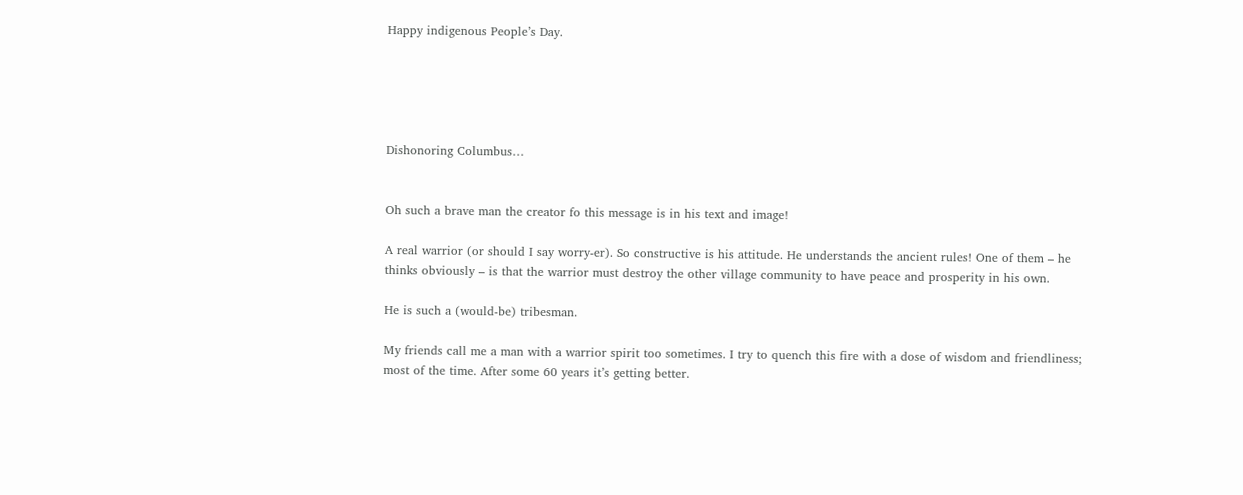Happy indigenous People’s Day.





Dishonoring Columbus…


Oh such a brave man the creator fo this message is in his text and image!

A real warrior (or should I say worry-er). So constructive is his attitude. He understands the ancient rules! One of them – he thinks obviously – is that the warrior must destroy the other village community to have peace and prosperity in his own.

He is such a (would-be) tribesman.

My friends call me a man with a warrior spirit too sometimes. I try to quench this fire with a dose of wisdom and friendliness; most of the time. After some 60 years it’s getting better.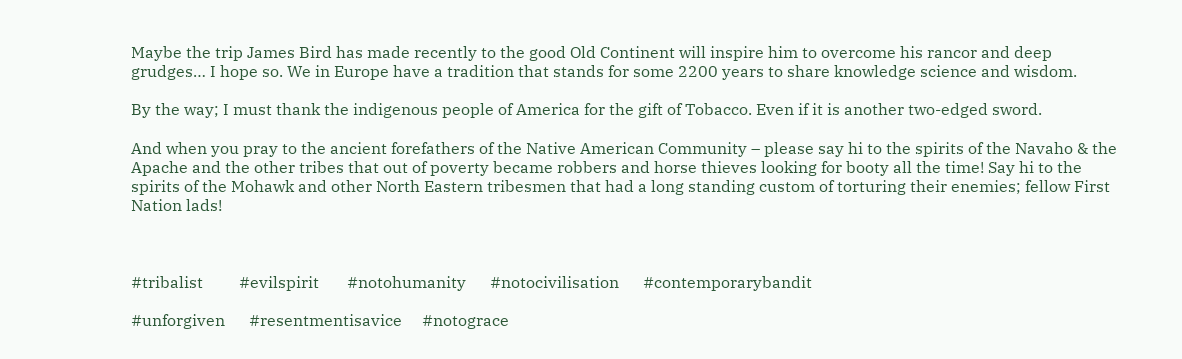Maybe the trip James Bird has made recently to the good Old Continent will inspire him to overcome his rancor and deep grudges… I hope so. We in Europe have a tradition that stands for some 2200 years to share knowledge science and wisdom.

By the way; I must thank the indigenous people of America for the gift of Tobacco. Even if it is another two-edged sword.

And when you pray to the ancient forefathers of the Native American Community – please say hi to the spirits of the Navaho & the Apache and the other tribes that out of poverty became robbers and horse thieves looking for booty all the time! Say hi to the spirits of the Mohawk and other North Eastern tribesmen that had a long standing custom of torturing their enemies; fellow First Nation lads!



#tribalist         #evilspirit       #notohumanity      #notocivilisation      #contemporarybandit

#unforgiven      #resentmentisavice     #notograce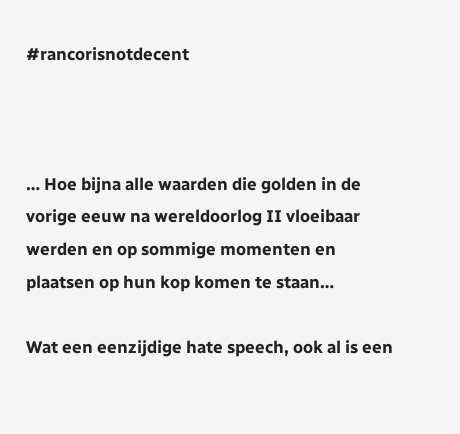#rancorisnotdecent



… Hoe bijna alle waarden die golden in de vorige eeuw na wereldoorlog II vloeibaar werden en op sommige momenten en plaatsen op hun kop komen te staan…

Wat een eenzijdige hate speech, ook al is een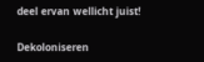deel ervan wellicht juist!

Dekoloniseren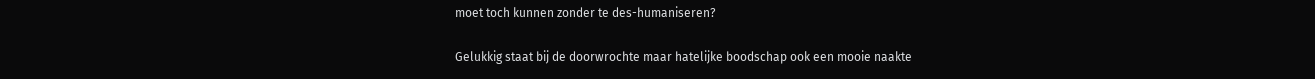moet toch kunnen zonder te des-humaniseren?

Gelukkig staat bij de doorwrochte maar hatelijke boodschap ook een mooie naakte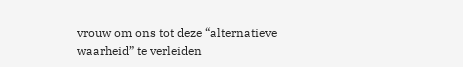vrouw om ons tot deze “alternatieve waarheid” te verleiden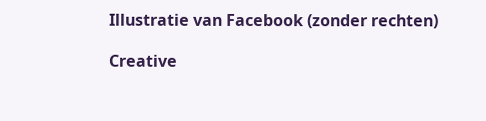Illustratie van Facebook (zonder rechten)

Creative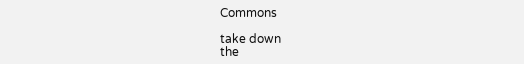Commons

take down
the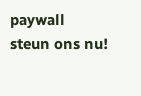paywall
steun ons nu!